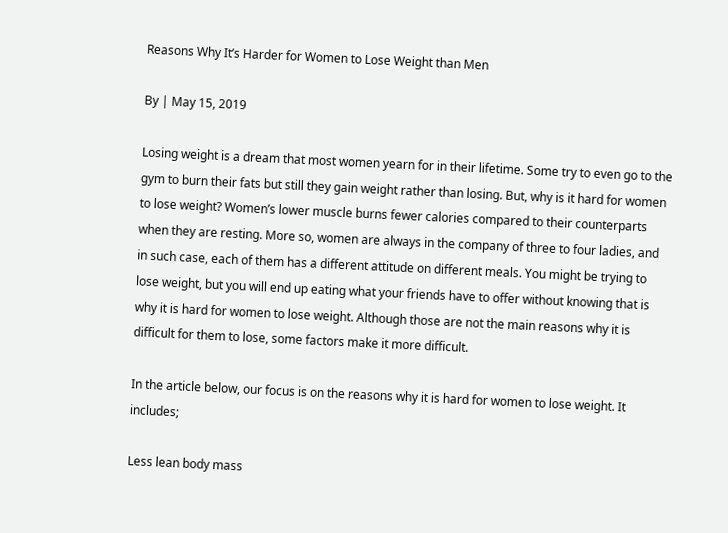Reasons Why It’s Harder for Women to Lose Weight than Men

By | May 15, 2019

Losing weight is a dream that most women yearn for in their lifetime. Some try to even go to the gym to burn their fats but still they gain weight rather than losing. But, why is it hard for women to lose weight? Women’s lower muscle burns fewer calories compared to their counterparts when they are resting. More so, women are always in the company of three to four ladies, and in such case, each of them has a different attitude on different meals. You might be trying to lose weight, but you will end up eating what your friends have to offer without knowing that is why it is hard for women to lose weight. Although those are not the main reasons why it is difficult for them to lose, some factors make it more difficult.

In the article below, our focus is on the reasons why it is hard for women to lose weight. It includes;

Less lean body mass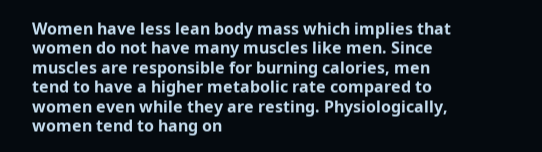Women have less lean body mass which implies that women do not have many muscles like men. Since muscles are responsible for burning calories, men tend to have a higher metabolic rate compared to women even while they are resting. Physiologically, women tend to hang on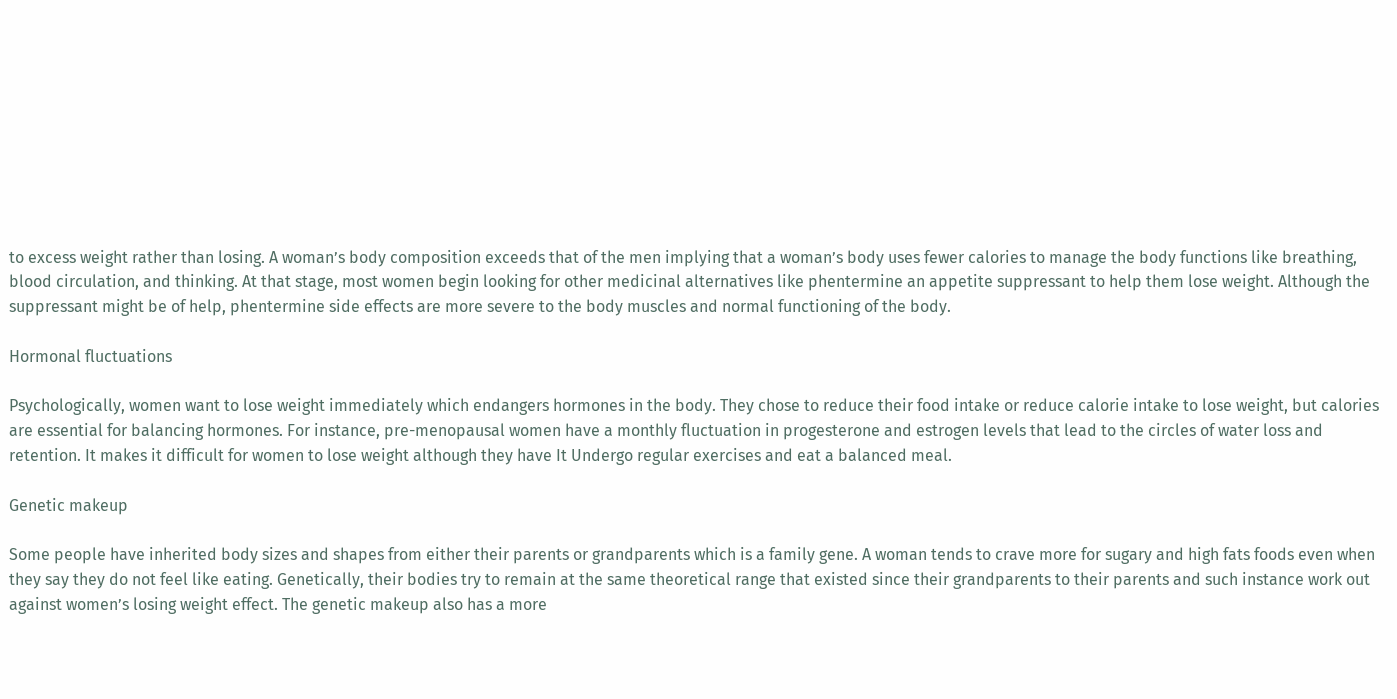to excess weight rather than losing. A woman’s body composition exceeds that of the men implying that a woman’s body uses fewer calories to manage the body functions like breathing, blood circulation, and thinking. At that stage, most women begin looking for other medicinal alternatives like phentermine an appetite suppressant to help them lose weight. Although the suppressant might be of help, phentermine side effects are more severe to the body muscles and normal functioning of the body.

Hormonal fluctuations

Psychologically, women want to lose weight immediately which endangers hormones in the body. They chose to reduce their food intake or reduce calorie intake to lose weight, but calories are essential for balancing hormones. For instance, pre-menopausal women have a monthly fluctuation in progesterone and estrogen levels that lead to the circles of water loss and retention. It makes it difficult for women to lose weight although they have It Undergo regular exercises and eat a balanced meal.

Genetic makeup

Some people have inherited body sizes and shapes from either their parents or grandparents which is a family gene. A woman tends to crave more for sugary and high fats foods even when they say they do not feel like eating. Genetically, their bodies try to remain at the same theoretical range that existed since their grandparents to their parents and such instance work out against women’s losing weight effect. The genetic makeup also has a more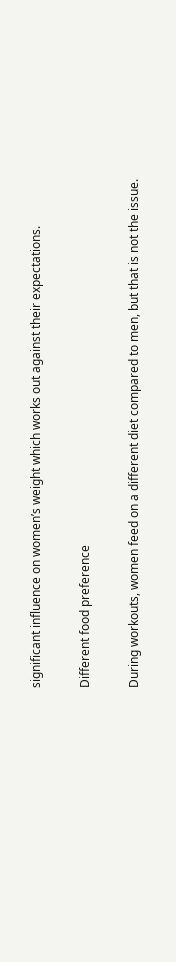significant influence on women’s weight which works out against their expectations.

Different food preference

During workouts, women feed on a different diet compared to men, but that is not the issue.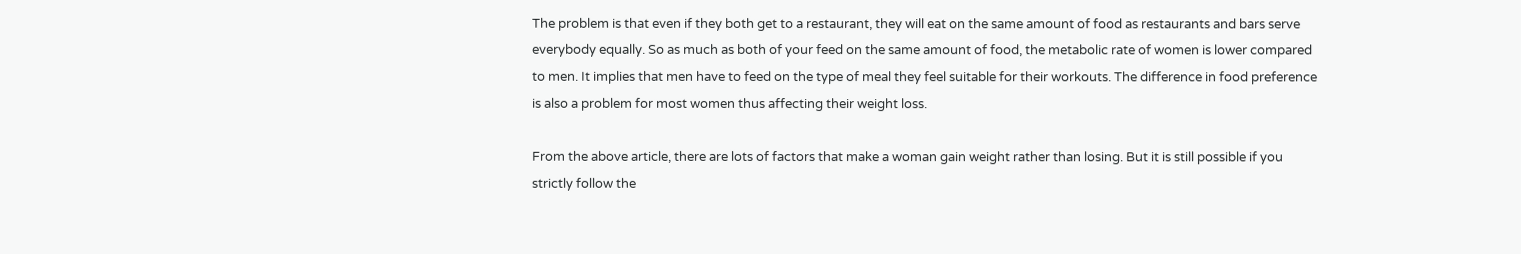The problem is that even if they both get to a restaurant, they will eat on the same amount of food as restaurants and bars serve everybody equally. So as much as both of your feed on the same amount of food, the metabolic rate of women is lower compared to men. It implies that men have to feed on the type of meal they feel suitable for their workouts. The difference in food preference is also a problem for most women thus affecting their weight loss.

From the above article, there are lots of factors that make a woman gain weight rather than losing. But it is still possible if you strictly follow the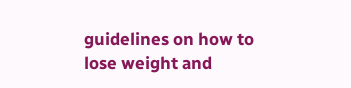guidelines on how to lose weight and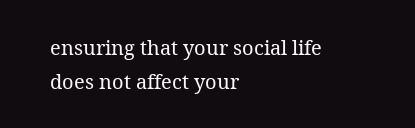ensuring that your social life does not affect your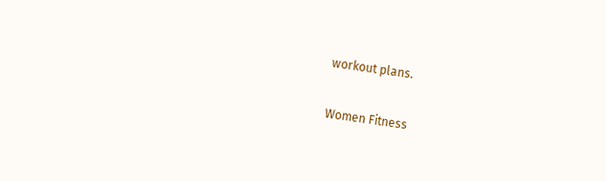workout plans.

Women Fitness